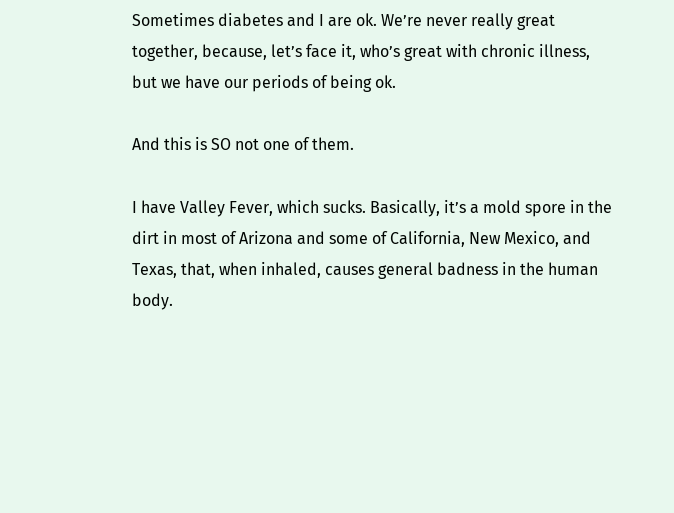Sometimes diabetes and I are ok. We’re never really great together, because, let’s face it, who’s great with chronic illness, but we have our periods of being ok.

And this is SO not one of them.

I have Valley Fever, which sucks. Basically, it’s a mold spore in the dirt in most of Arizona and some of California, New Mexico, and Texas, that, when inhaled, causes general badness in the human body.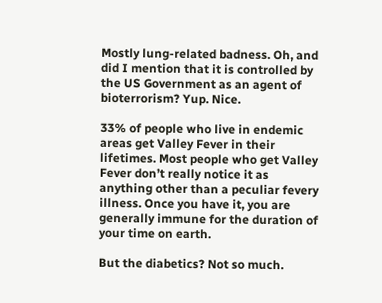Mostly lung-related badness. Oh, and did I mention that it is controlled by the US Government as an agent of bioterrorism? Yup. Nice.

33% of people who live in endemic areas get Valley Fever in their lifetimes. Most people who get Valley Fever don’t really notice it as anything other than a peculiar fevery illness. Once you have it, you are generally immune for the duration of your time on earth.

But the diabetics? Not so much.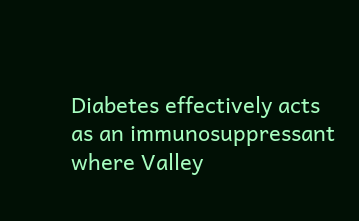Diabetes effectively acts as an immunosuppressant where Valley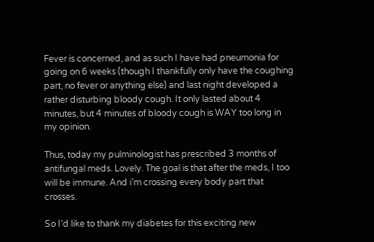Fever is concerned, and as such I have had pneumonia for going on 6 weeks (though I thankfully only have the coughing part, no fever or anything else) and last night developed a rather disturbing bloody cough. It only lasted about 4 minutes, but 4 minutes of bloody cough is WAY too long in my opinion.

Thus, today my pulminologist has prescribed 3 months of antifungal meds. Lovely. The goal is that after the meds, I too will be immune. And i’m crossing every body part that crosses.

So I’d like to thank my diabetes for this exciting new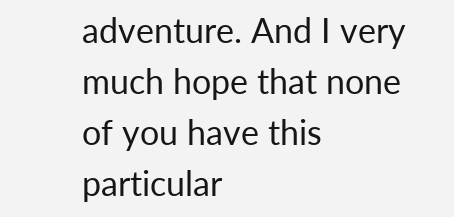adventure. And I very much hope that none of you have this particular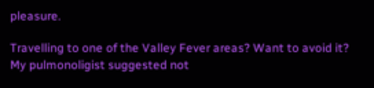pleasure.

Travelling to one of the Valley Fever areas? Want to avoid it? My pulmonoligist suggested not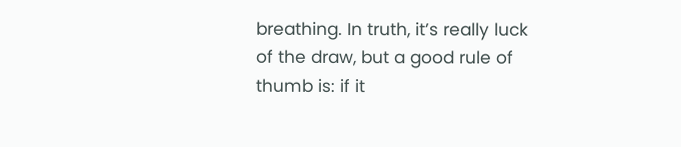breathing. In truth, it’s really luck of the draw, but a good rule of thumb is: if it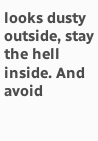looks dusty outside, stay the hell inside. And avoid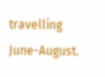travelling June-August.